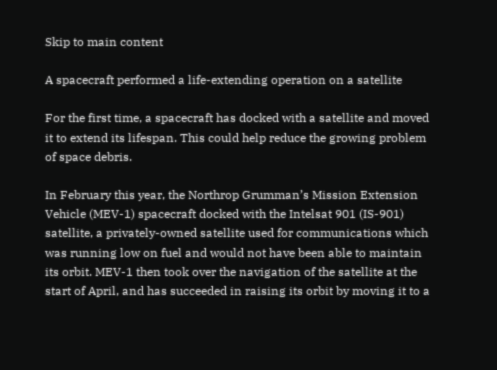Skip to main content

A spacecraft performed a life-extending operation on a satellite

For the first time, a spacecraft has docked with a satellite and moved it to extend its lifespan. This could help reduce the growing problem of space debris.

In February this year, the Northrop Grumman’s Mission Extension Vehicle (MEV-1) spacecraft docked with the Intelsat 901 (IS-901) satellite, a privately-owned satellite used for communications which was running low on fuel and would not have been able to maintain its orbit. MEV-1 then took over the navigation of the satellite at the start of April, and has succeeded in raising its orbit by moving it to a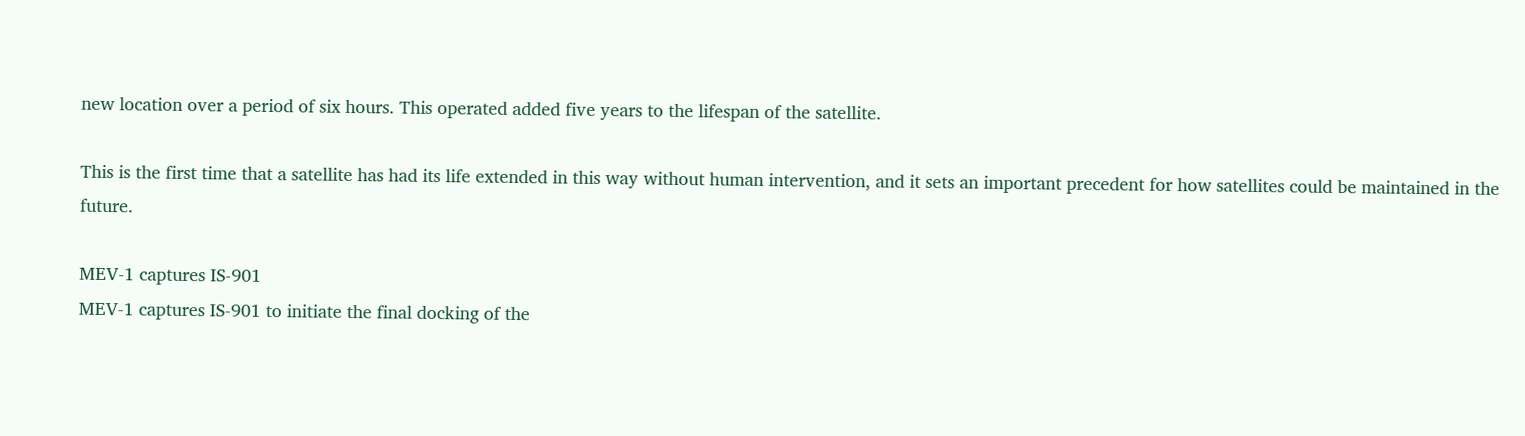new location over a period of six hours. This operated added five years to the lifespan of the satellite.

This is the first time that a satellite has had its life extended in this way without human intervention, and it sets an important precedent for how satellites could be maintained in the future.

MEV-1 captures IS-901
MEV-1 captures IS-901 to initiate the final docking of the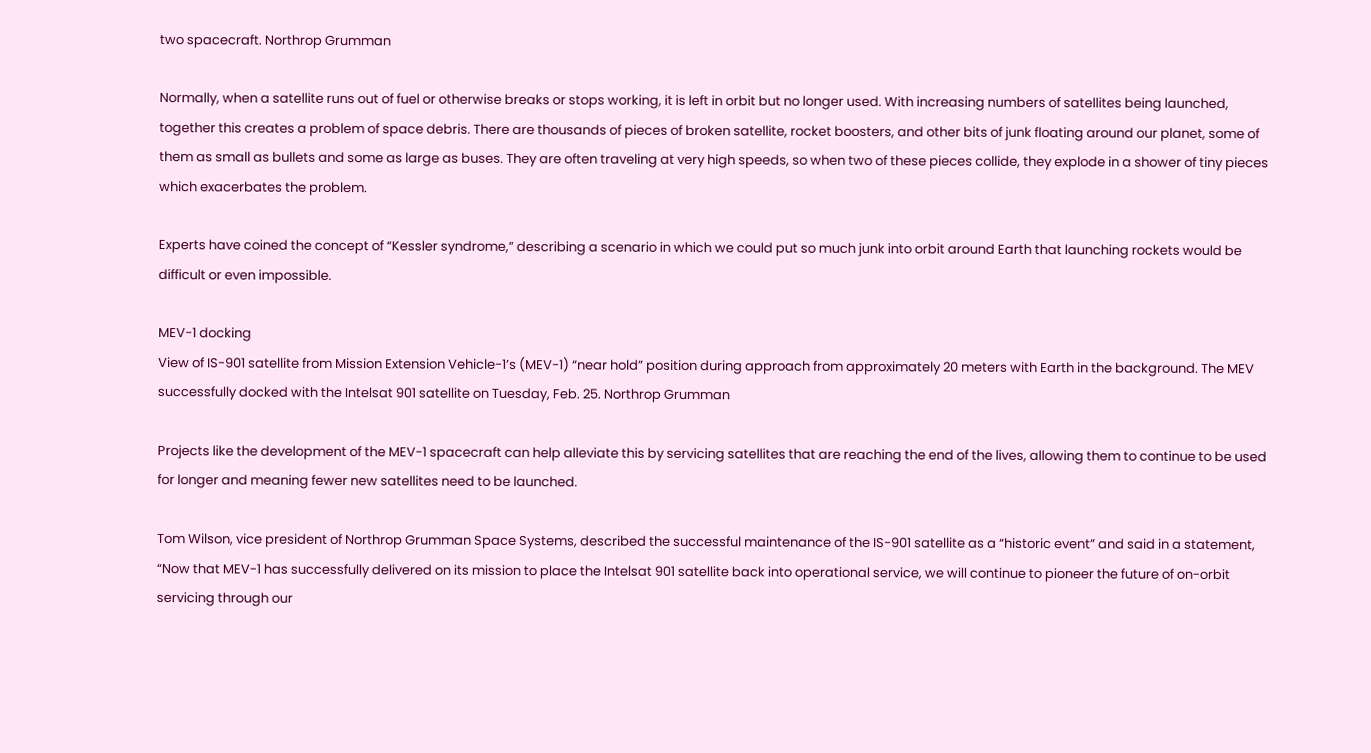two spacecraft. Northrop Grumman

Normally, when a satellite runs out of fuel or otherwise breaks or stops working, it is left in orbit but no longer used. With increasing numbers of satellites being launched, together this creates a problem of space debris. There are thousands of pieces of broken satellite, rocket boosters, and other bits of junk floating around our planet, some of them as small as bullets and some as large as buses. They are often traveling at very high speeds, so when two of these pieces collide, they explode in a shower of tiny pieces which exacerbates the problem.

Experts have coined the concept of “Kessler syndrome,” describing a scenario in which we could put so much junk into orbit around Earth that launching rockets would be difficult or even impossible.

MEV-1 docking
View of IS-901 satellite from Mission Extension Vehicle-1’s (MEV-1) “near hold” position during approach from approximately 20 meters with Earth in the background. The MEV successfully docked with the Intelsat 901 satellite on Tuesday, Feb. 25. Northrop Grumman

Projects like the development of the MEV-1 spacecraft can help alleviate this by servicing satellites that are reaching the end of the lives, allowing them to continue to be used for longer and meaning fewer new satellites need to be launched.

Tom Wilson, vice president of Northrop Grumman Space Systems, described the successful maintenance of the IS-901 satellite as a “historic event” and said in a statement, “Now that MEV-1 has successfully delivered on its mission to place the Intelsat 901 satellite back into operational service, we will continue to pioneer the future of on-orbit servicing through our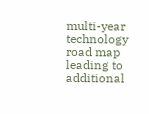multi-year technology road map leading to additional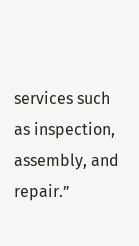services such as inspection, assembly, and repair.”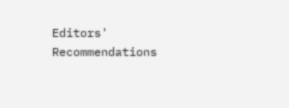Editors' Recommendations